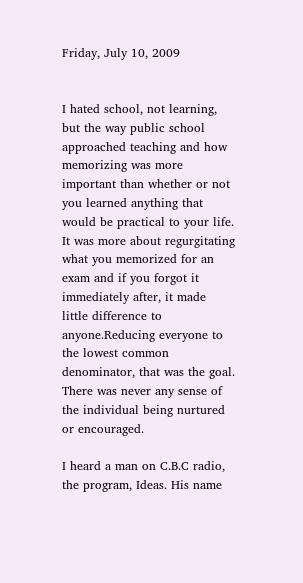Friday, July 10, 2009


I hated school, not learning, but the way public school approached teaching and how memorizing was more important than whether or not you learned anything that would be practical to your life. It was more about regurgitating what you memorized for an exam and if you forgot it immediately after, it made little difference to anyone.Reducing everyone to the lowest common denominator, that was the goal. There was never any sense of the individual being nurtured or encouraged.

I heard a man on C.B.C radio, the program, Ideas. His name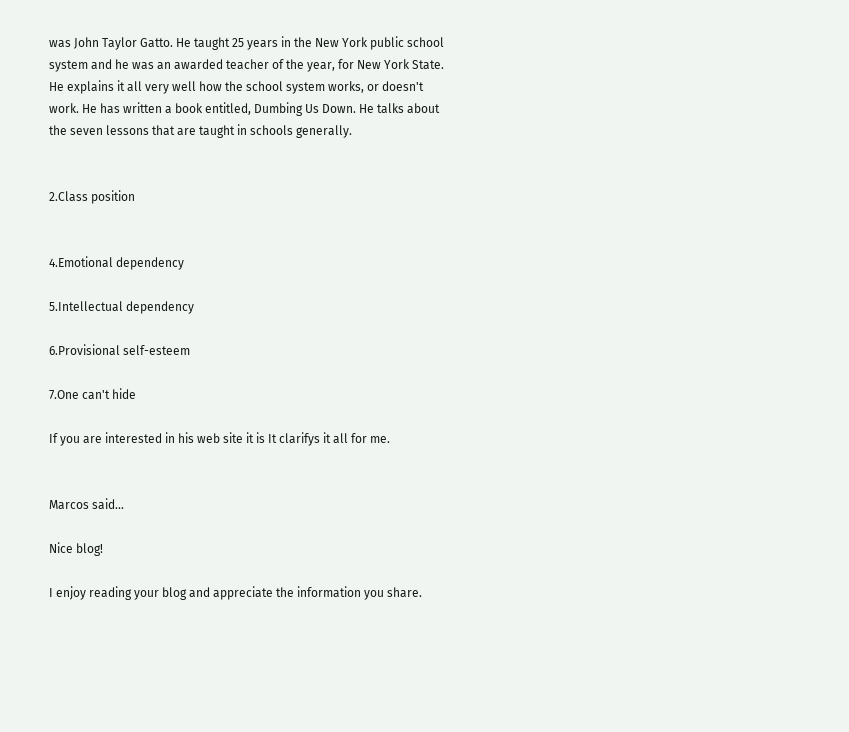was John Taylor Gatto. He taught 25 years in the New York public school system and he was an awarded teacher of the year, for New York State. He explains it all very well how the school system works, or doesn't work. He has written a book entitled, Dumbing Us Down. He talks about the seven lessons that are taught in schools generally.


2.Class position


4.Emotional dependency

5.Intellectual dependency

6.Provisional self-esteem

7.One can't hide

If you are interested in his web site it is It clarifys it all for me.


Marcos said...

Nice blog!

I enjoy reading your blog and appreciate the information you share.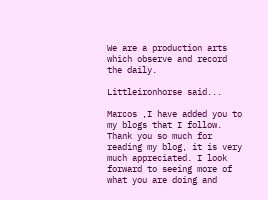We are a production arts which observe and record the daily.

Littleironhorse said...

Marcos ,I have added you to my blogs that I follow. Thank you so much for reading my blog, it is very much appreciated. I look forward to seeing more of what you are doing and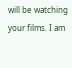will be watching your films. I am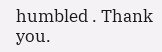humbled . Thank you.